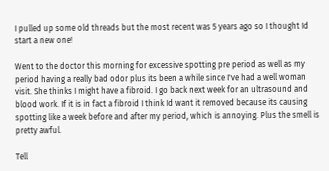I pulled up some old threads but the most recent was 5 years ago so I thought Id start a new one!

Went to the doctor this morning for excessive spotting pre period as well as my period having a really bad odor plus its been a while since I've had a well woman visit. She thinks I might have a fibroid. I go back next week for an ultrasound and blood work. If it is in fact a fibroid I think Id want it removed because its causing spotting like a week before and after my period, which is annoying. Plus the smell is pretty awful.

Tell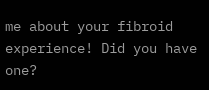me about your fibroid experience! Did you have one?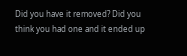Did you have it removed? Did you think you had one and it ended up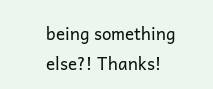being something else?! Thanks!